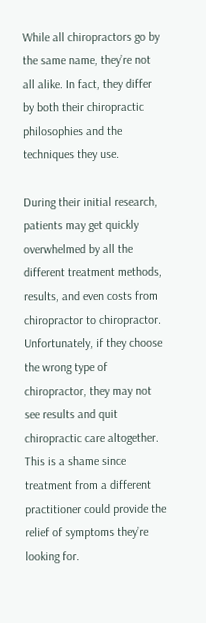While all chiropractors go by the same name, they’re not all alike. In fact, they differ by both their chiropractic philosophies and the techniques they use.

During their initial research, patients may get quickly overwhelmed by all the different treatment methods, results, and even costs from chiropractor to chiropractor. Unfortunately, if they choose the wrong type of chiropractor, they may not see results and quit chiropractic care altogether. This is a shame since treatment from a different practitioner could provide the relief of symptoms they’re looking for.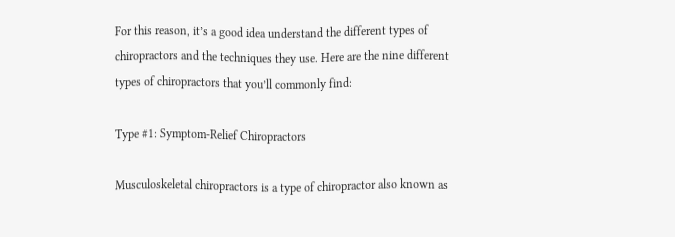For this reason, it’s a good idea understand the different types of chiropractors and the techniques they use. Here are the nine different types of chiropractors that you’ll commonly find:

Type #1: Symptom-Relief Chiropractors

Musculoskeletal chiropractors is a type of chiropractor also known as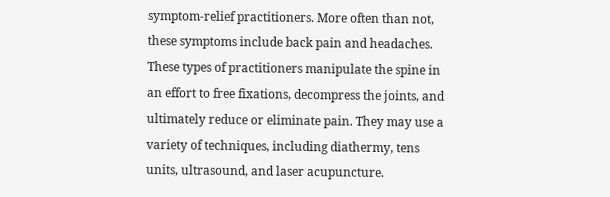symptom-relief practitioners. More often than not, these symptoms include back pain and headaches. These types of practitioners manipulate the spine in an effort to free fixations, decompress the joints, and ultimately reduce or eliminate pain. They may use a variety of techniques, including diathermy, tens units, ultrasound, and laser acupuncture.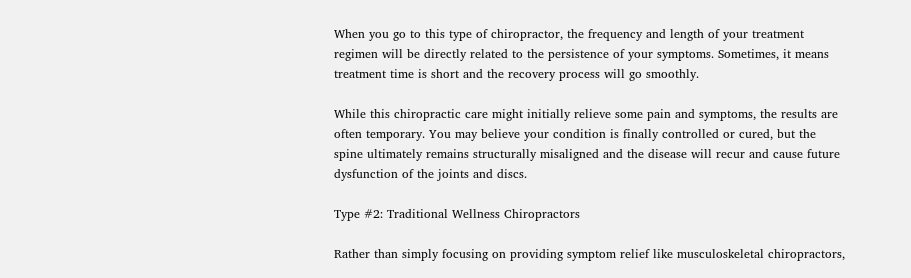When you go to this type of chiropractor, the frequency and length of your treatment regimen will be directly related to the persistence of your symptoms. Sometimes, it means treatment time is short and the recovery process will go smoothly.

While this chiropractic care might initially relieve some pain and symptoms, the results are often temporary. You may believe your condition is finally controlled or cured, but the spine ultimately remains structurally misaligned and the disease will recur and cause future dysfunction of the joints and discs.

Type #2: Traditional Wellness Chiropractors

Rather than simply focusing on providing symptom relief like musculoskeletal chiropractors,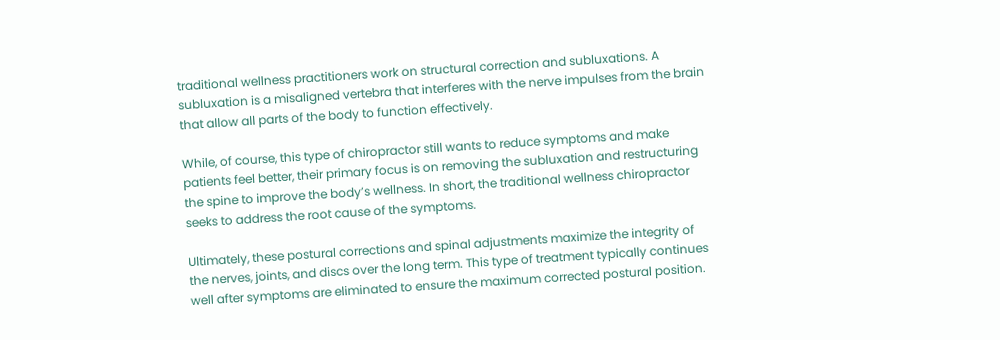traditional wellness practitioners work on structural correction and subluxations. A subluxation is a misaligned vertebra that interferes with the nerve impulses from the brain that allow all parts of the body to function effectively.

While, of course, this type of chiropractor still wants to reduce symptoms and make patients feel better, their primary focus is on removing the subluxation and restructuring the spine to improve the body’s wellness. In short, the traditional wellness chiropractor seeks to address the root cause of the symptoms.

Ultimately, these postural corrections and spinal adjustments maximize the integrity of the nerves, joints, and discs over the long term. This type of treatment typically continues well after symptoms are eliminated to ensure the maximum corrected postural position.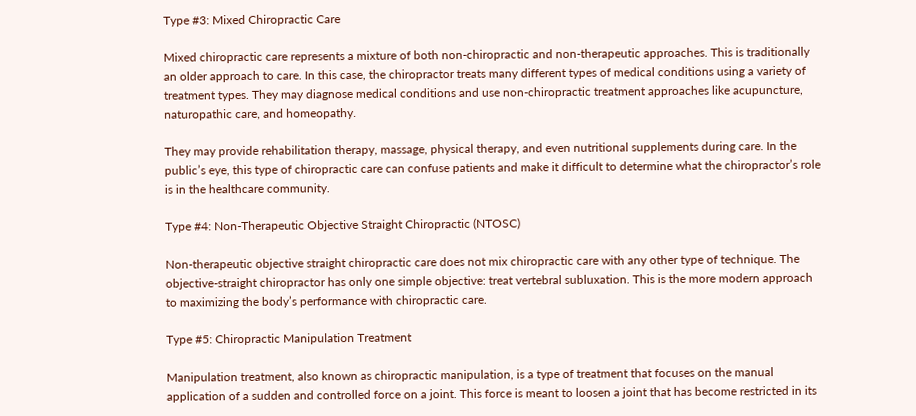Type #3: Mixed Chiropractic Care

Mixed chiropractic care represents a mixture of both non-chiropractic and non-therapeutic approaches. This is traditionally an older approach to care. In this case, the chiropractor treats many different types of medical conditions using a variety of treatment types. They may diagnose medical conditions and use non-chiropractic treatment approaches like acupuncture, naturopathic care, and homeopathy.

They may provide rehabilitation therapy, massage, physical therapy, and even nutritional supplements during care. In the public’s eye, this type of chiropractic care can confuse patients and make it difficult to determine what the chiropractor’s role is in the healthcare community.

Type #4: Non-Therapeutic Objective Straight Chiropractic (NTOSC)

Non-therapeutic objective straight chiropractic care does not mix chiropractic care with any other type of technique. The objective-straight chiropractor has only one simple objective: treat vertebral subluxation. This is the more modern approach to maximizing the body’s performance with chiropractic care.

Type #5: Chiropractic Manipulation Treatment

Manipulation treatment, also known as chiropractic manipulation, is a type of treatment that focuses on the manual application of a sudden and controlled force on a joint. This force is meant to loosen a joint that has become restricted in its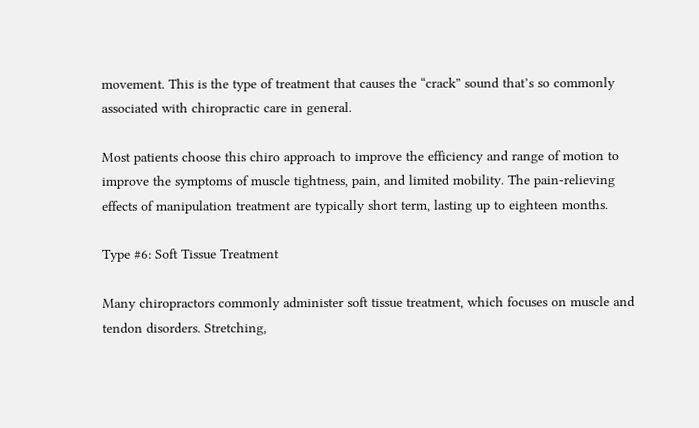movement. This is the type of treatment that causes the “crack” sound that’s so commonly associated with chiropractic care in general.

Most patients choose this chiro approach to improve the efficiency and range of motion to improve the symptoms of muscle tightness, pain, and limited mobility. The pain-relieving effects of manipulation treatment are typically short term, lasting up to eighteen months.

Type #6: Soft Tissue Treatment

Many chiropractors commonly administer soft tissue treatment, which focuses on muscle and tendon disorders. Stretching,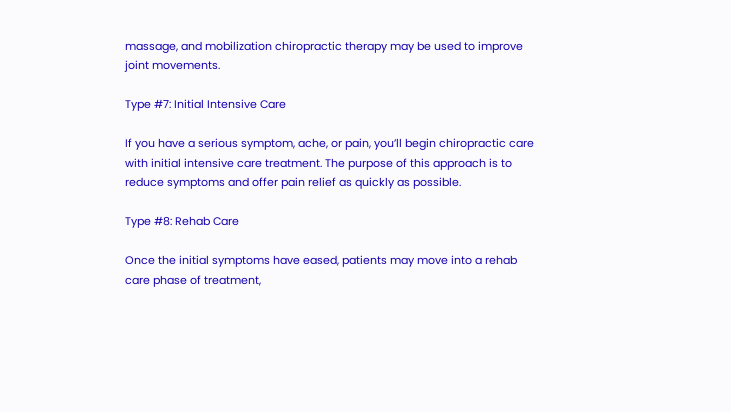massage, and mobilization chiropractic therapy may be used to improve joint movements.

Type #7: Initial Intensive Care

If you have a serious symptom, ache, or pain, you’ll begin chiropractic care with initial intensive care treatment. The purpose of this approach is to reduce symptoms and offer pain relief as quickly as possible.

Type #8: Rehab Care

Once the initial symptoms have eased, patients may move into a rehab care phase of treatment,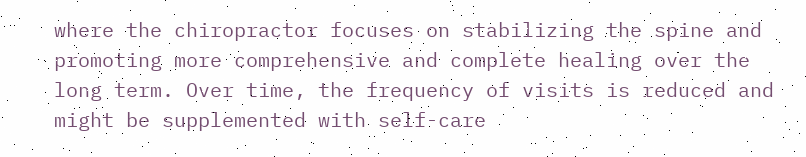where the chiropractor focuses on stabilizing the spine and promoting more comprehensive and complete healing over the long term. Over time, the frequency of visits is reduced and might be supplemented with self-care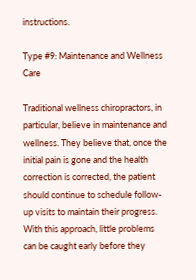instructions.

Type #9: Maintenance and Wellness Care

Traditional wellness chiropractors, in particular, believe in maintenance and wellness. They believe that, once the initial pain is gone and the health correction is corrected, the patient should continue to schedule follow-up visits to maintain their progress. With this approach, little problems can be caught early before they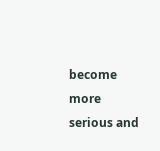become more serious and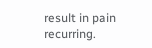result in pain recurring.